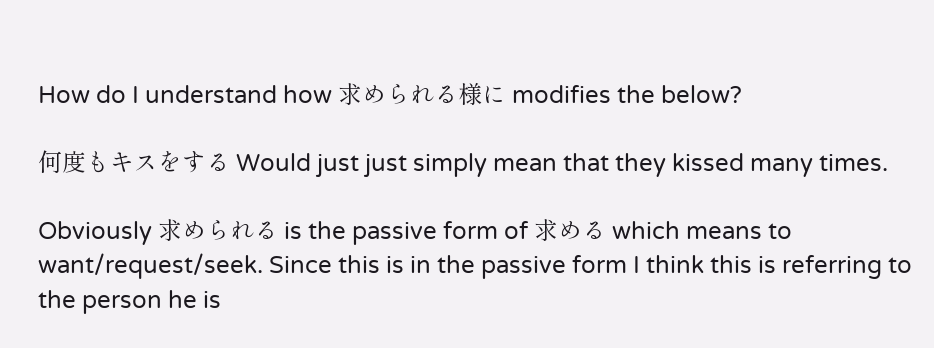How do I understand how 求められる様に modifies the below?

何度もキスをする Would just just simply mean that they kissed many times.

Obviously 求められる is the passive form of 求める which means to want/request/seek. Since this is in the passive form I think this is referring to the person he is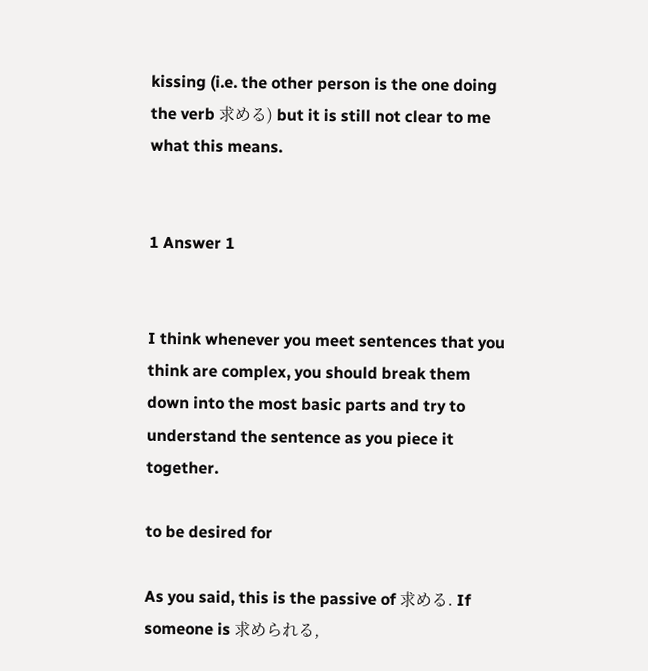kissing (i.e. the other person is the one doing the verb 求める) but it is still not clear to me what this means.


1 Answer 1


I think whenever you meet sentences that you think are complex, you should break them down into the most basic parts and try to understand the sentence as you piece it together.

to be desired for

As you said, this is the passive of 求める. If someone is 求められる,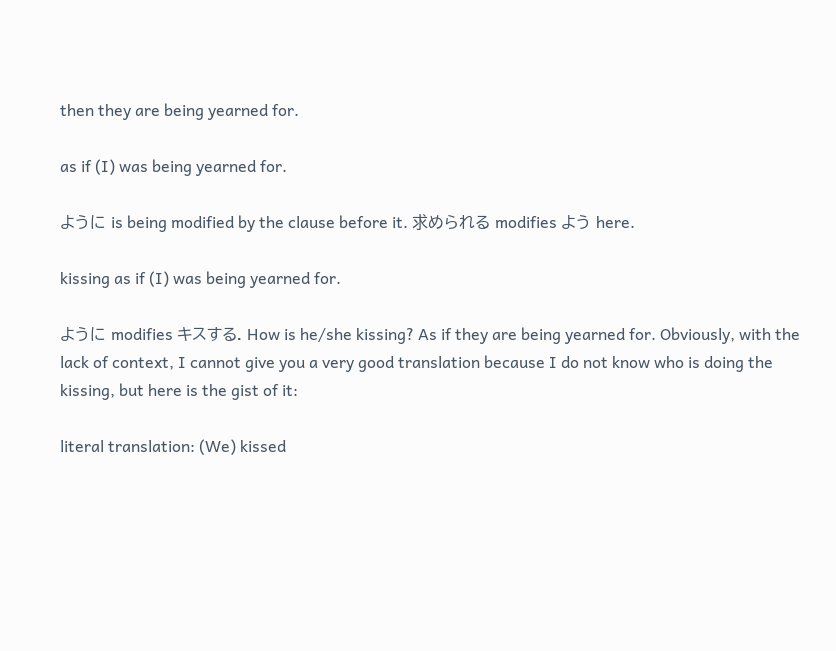then they are being yearned for.

as if (I) was being yearned for.

ように is being modified by the clause before it. 求められる modifies よう here.

kissing as if (I) was being yearned for.

ように modifies キスする. How is he/she kissing? As if they are being yearned for. Obviously, with the lack of context, I cannot give you a very good translation because I do not know who is doing the kissing, but here is the gist of it:

literal translation: (We) kissed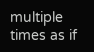multiple times as if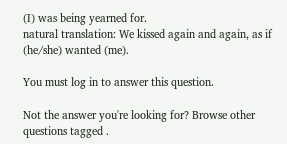(I) was being yearned for.
natural translation: We kissed again and again, as if (he/she) wanted (me).

You must log in to answer this question.

Not the answer you're looking for? Browse other questions tagged .